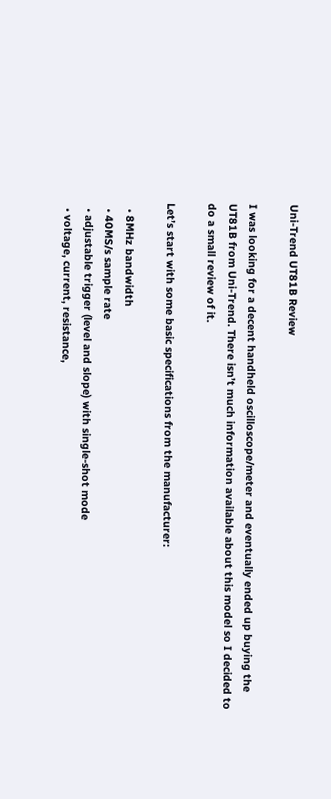Uni-Trend UT81B Review

I was looking for a decent handheld oscilloscope/meter and eventually ended up buying the UT81B from Uni-Trend. There isn’t much information available about this model so I decided to do a small review of it.

Let’s start with some basic specifications from the manufacturer:

  • 8MHz bandwidth
  • 40MS/s sample rate
  • adjustable trigger (level and slope) with single-shot mode
  • voltage, current, resistance,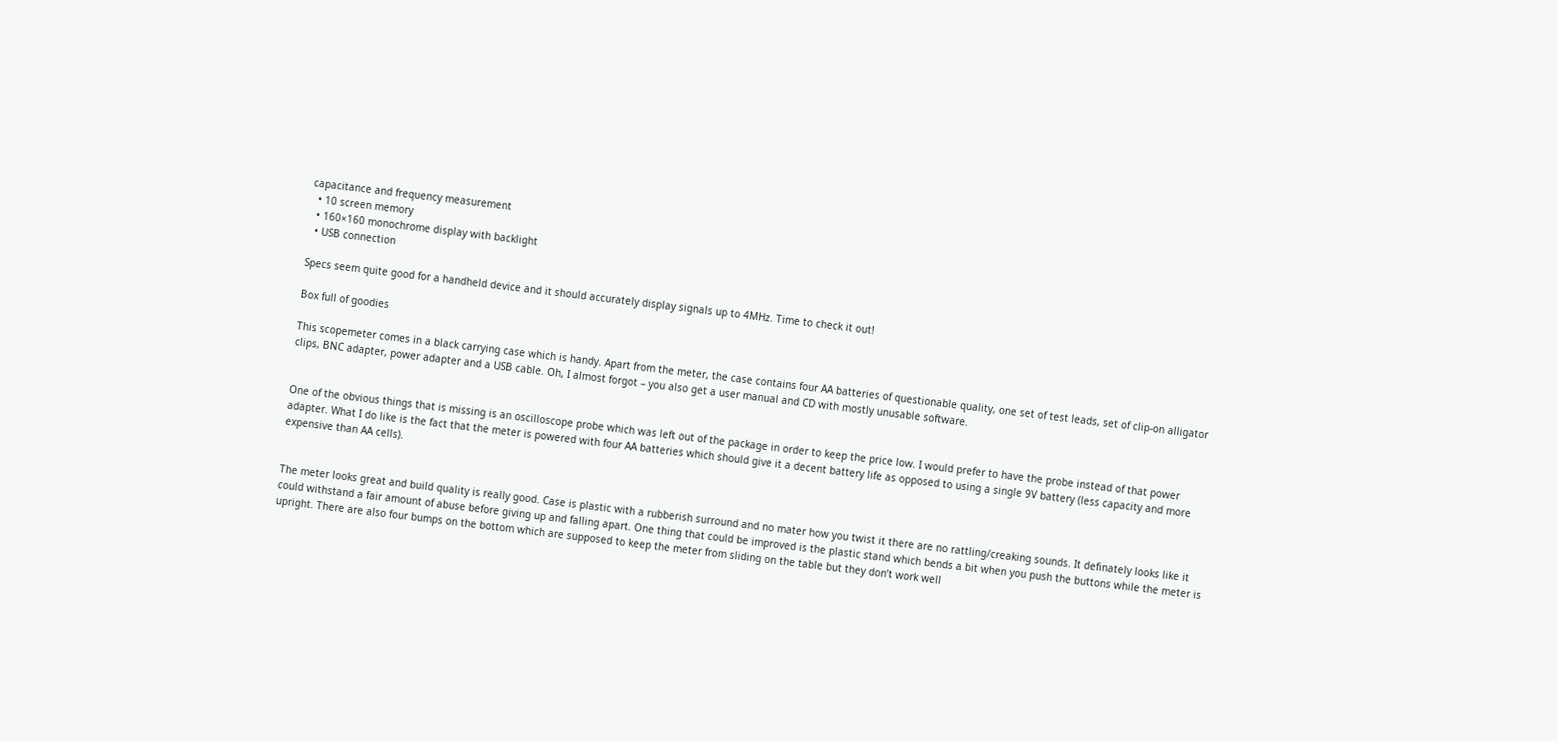capacitance and frequency measurement
  • 10 screen memory
  • 160×160 monochrome display with backlight
  • USB connection

Specs seem quite good for a handheld device and it should accurately display signals up to 4MHz. Time to check it out!

Box full of goodies

This scopemeter comes in a black carrying case which is handy. Apart from the meter, the case contains four AA batteries of questionable quality, one set of test leads, set of clip-on alligator clips, BNC adapter, power adapter and a USB cable. Oh, I almost forgot – you also get a user manual and CD with mostly unusable software.


One of the obvious things that is missing is an oscilloscope probe which was left out of the package in order to keep the price low. I would prefer to have the probe instead of that power adapter. What I do like is the fact that the meter is powered with four AA batteries which should give it a decent battery life as opposed to using a single 9V battery (less capacity and more expensive than AA cells).


The meter looks great and build quality is really good. Case is plastic with a rubberish surround and no mater how you twist it there are no rattling/creaking sounds. It definately looks like it could withstand a fair amount of abuse before giving up and falling apart. One thing that could be improved is the plastic stand which bends a bit when you push the buttons while the meter is upright. There are also four bumps on the bottom which are supposed to keep the meter from sliding on the table but they don’t work well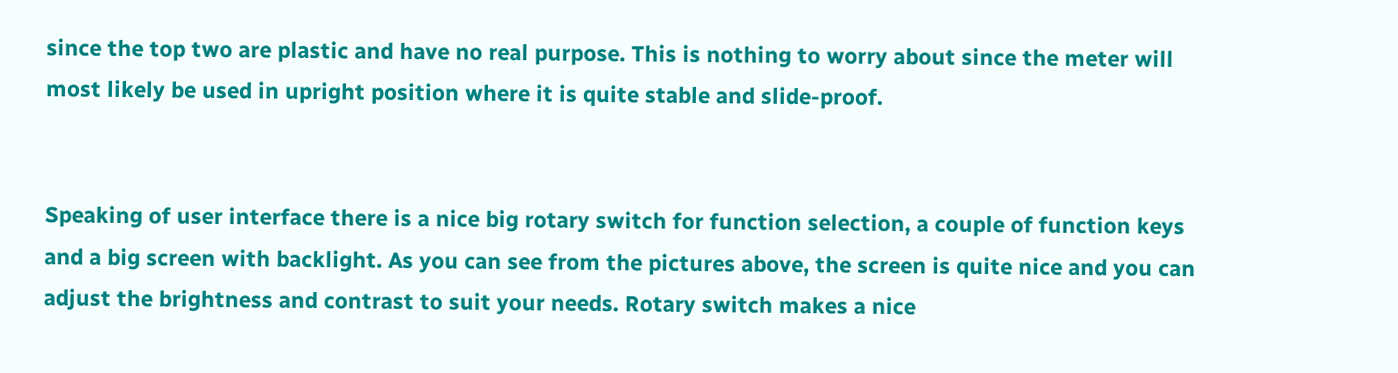since the top two are plastic and have no real purpose. This is nothing to worry about since the meter will most likely be used in upright position where it is quite stable and slide-proof.


Speaking of user interface there is a nice big rotary switch for function selection, a couple of function keys and a big screen with backlight. As you can see from the pictures above, the screen is quite nice and you can adjust the brightness and contrast to suit your needs. Rotary switch makes a nice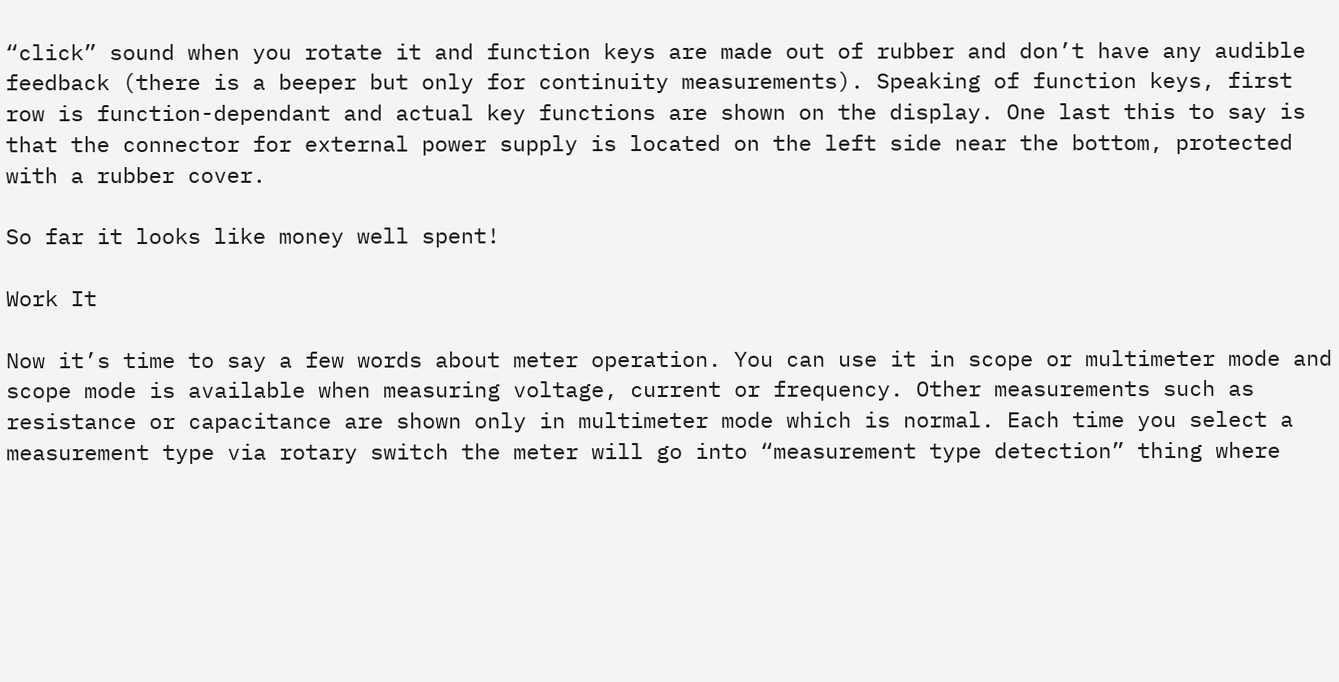“click” sound when you rotate it and function keys are made out of rubber and don’t have any audible feedback (there is a beeper but only for continuity measurements). Speaking of function keys, first row is function-dependant and actual key functions are shown on the display. One last this to say is that the connector for external power supply is located on the left side near the bottom, protected with a rubber cover.

So far it looks like money well spent!

Work It

Now it’s time to say a few words about meter operation. You can use it in scope or multimeter mode and scope mode is available when measuring voltage, current or frequency. Other measurements such as resistance or capacitance are shown only in multimeter mode which is normal. Each time you select a measurement type via rotary switch the meter will go into “measurement type detection” thing where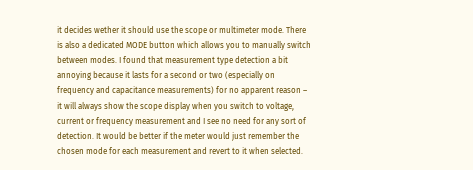it decides wether it should use the scope or multimeter mode. There is also a dedicated MODE button which allows you to manually switch between modes. I found that measurement type detection a bit annoying because it lasts for a second or two (especially on frequency and capacitance measurements) for no apparent reason – it will always show the scope display when you switch to voltage, current or frequency measurement and I see no need for any sort of detection. It would be better if the meter would just remember the chosen mode for each measurement and revert to it when selected.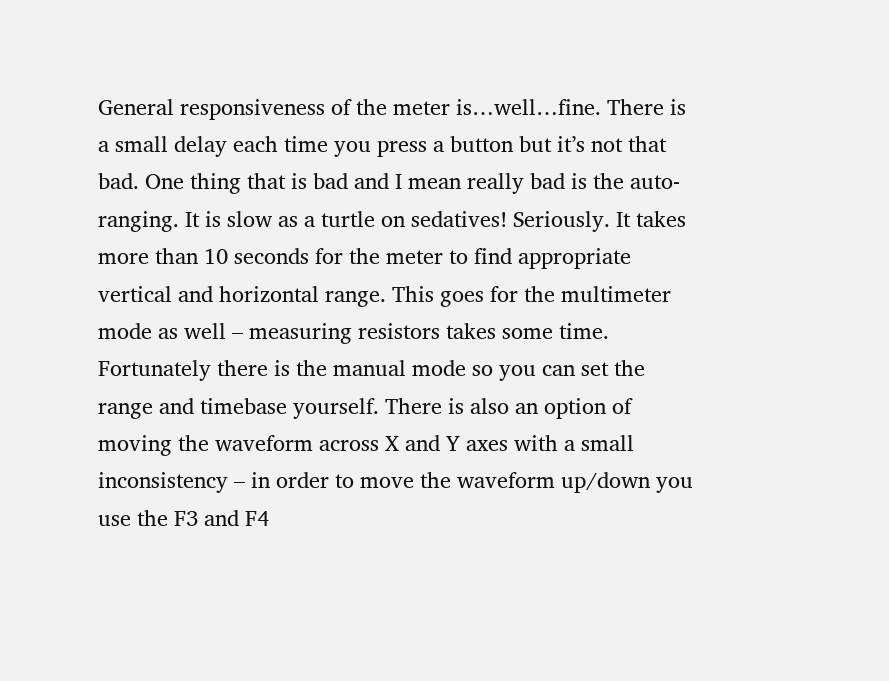General responsiveness of the meter is…well…fine. There is a small delay each time you press a button but it’s not that bad. One thing that is bad and I mean really bad is the auto-ranging. It is slow as a turtle on sedatives! Seriously. It takes more than 10 seconds for the meter to find appropriate vertical and horizontal range. This goes for the multimeter mode as well – measuring resistors takes some time. Fortunately there is the manual mode so you can set the range and timebase yourself. There is also an option of moving the waveform across X and Y axes with a small inconsistency – in order to move the waveform up/down you use the F3 and F4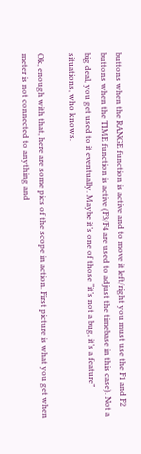buttons when the RANGE function is active and to move it left/right you must use the F1 and F2 buttons when the TIME function is active (F3/F4 are used to adjust the timebase in this case). Not a big deal, you get used to it eventually. Maybe it’s one of those “it’s not a bug, it’s a feature” situations, who knows.

Ok, enough with that, here are some pics of the scope in action. First picture is what you get when meter is not connected to anything and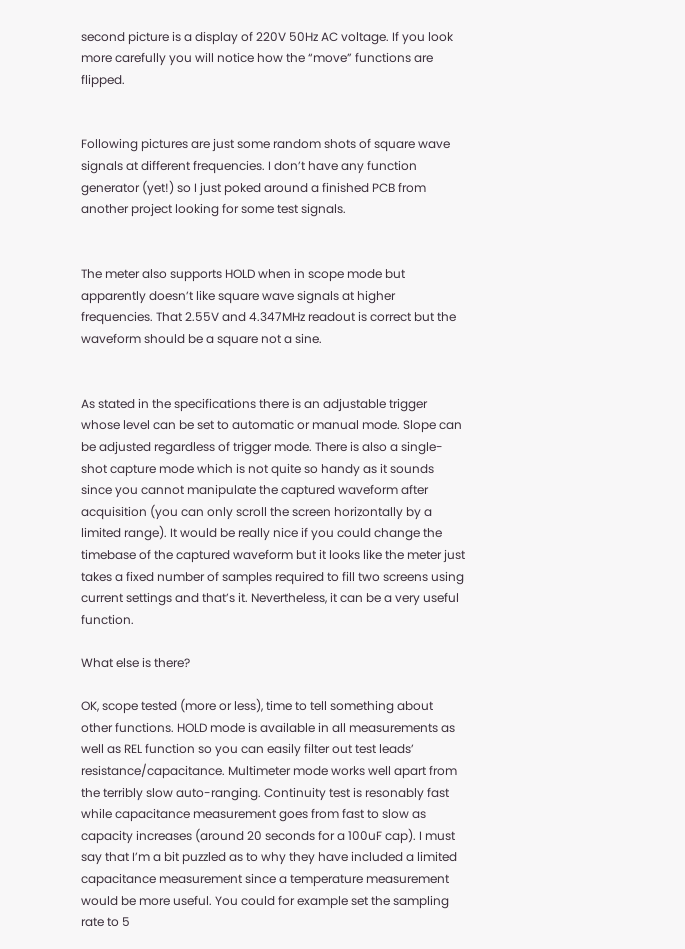second picture is a display of 220V 50Hz AC voltage. If you look more carefully you will notice how the “move” functions are flipped.


Following pictures are just some random shots of square wave signals at different frequencies. I don’t have any function generator (yet!) so I just poked around a finished PCB from another project looking for some test signals.


The meter also supports HOLD when in scope mode but apparently doesn’t like square wave signals at higher frequencies. That 2.55V and 4.347MHz readout is correct but the waveform should be a square not a sine.


As stated in the specifications there is an adjustable trigger whose level can be set to automatic or manual mode. Slope can be adjusted regardless of trigger mode. There is also a single-shot capture mode which is not quite so handy as it sounds since you cannot manipulate the captured waveform after acquisition (you can only scroll the screen horizontally by a limited range). It would be really nice if you could change the timebase of the captured waveform but it looks like the meter just takes a fixed number of samples required to fill two screens using current settings and that’s it. Nevertheless, it can be a very useful function.

What else is there?

OK, scope tested (more or less), time to tell something about other functions. HOLD mode is available in all measurements as well as REL function so you can easily filter out test leads’ resistance/capacitance. Multimeter mode works well apart from the terribly slow auto-ranging. Continuity test is resonably fast while capacitance measurement goes from fast to slow as capacity increases (around 20 seconds for a 100uF cap). I must say that I’m a bit puzzled as to why they have included a limited capacitance measurement since a temperature measurement would be more useful. You could for example set the sampling rate to 5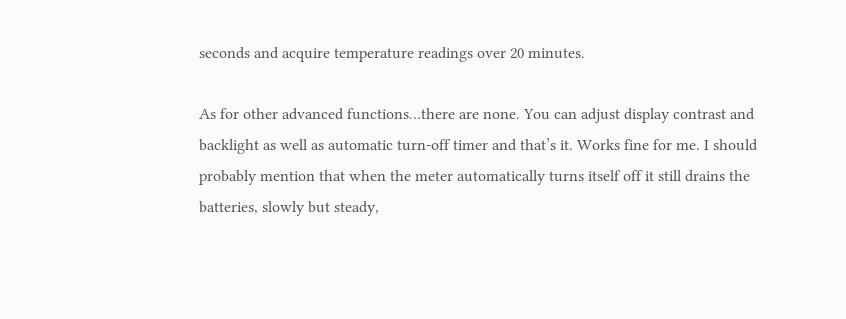seconds and acquire temperature readings over 20 minutes.

As for other advanced functions…there are none. You can adjust display contrast and backlight as well as automatic turn-off timer and that’s it. Works fine for me. I should probably mention that when the meter automatically turns itself off it still drains the batteries, slowly but steady,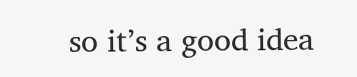so it’s a good idea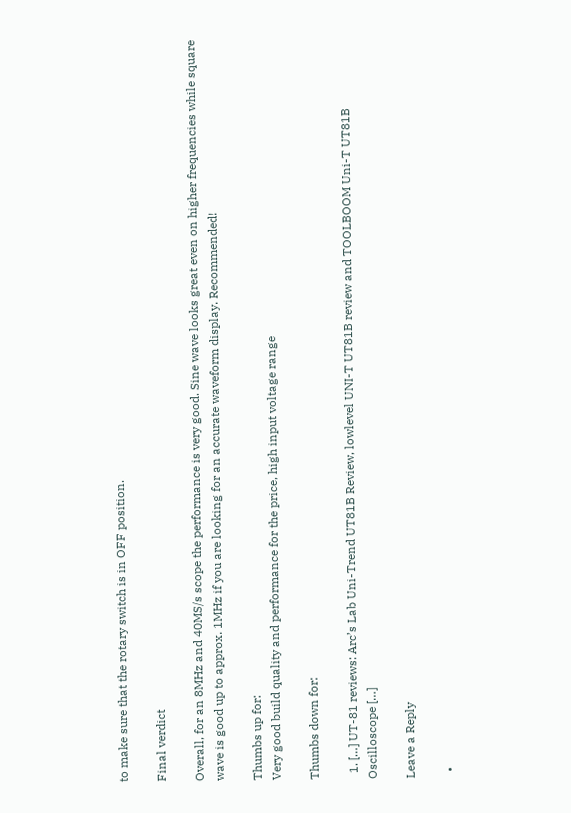to make sure that the rotary switch is in OFF position.

Final verdict

Overall, for an 8MHz and 40MS/s scope the performance is very good. Sine wave looks great even on higher frequencies while square wave is good up to approx. 1MHz if you are looking for an accurate waveform display. Recommended!

Thumbs up for:
Very good build quality and performance for the price, high input voltage range

Thumbs down for:

  1. […] UT-81 reviews: Arc’s Lab Uni-Trend UT81B Review, lowlevel UNI-T UT81B review and TOOLBOOM Uni-T UT81B Oscilloscope […]

Leave a Reply

  •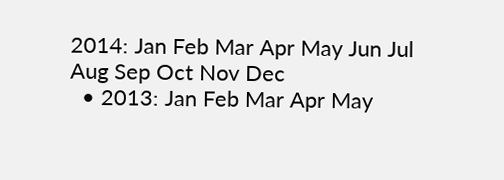2014: Jan Feb Mar Apr May Jun Jul Aug Sep Oct Nov Dec
  • 2013: Jan Feb Mar Apr May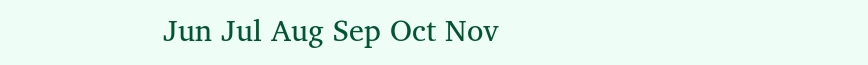Jun Jul Aug Sep Oct Nov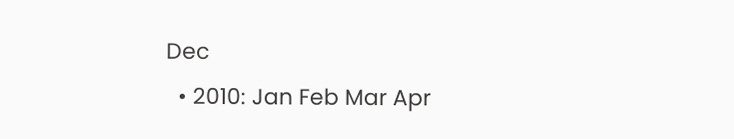Dec
  • 2010: Jan Feb Mar Apr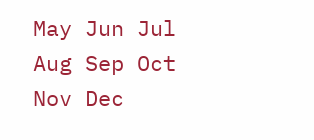May Jun Jul Aug Sep Oct Nov Dec